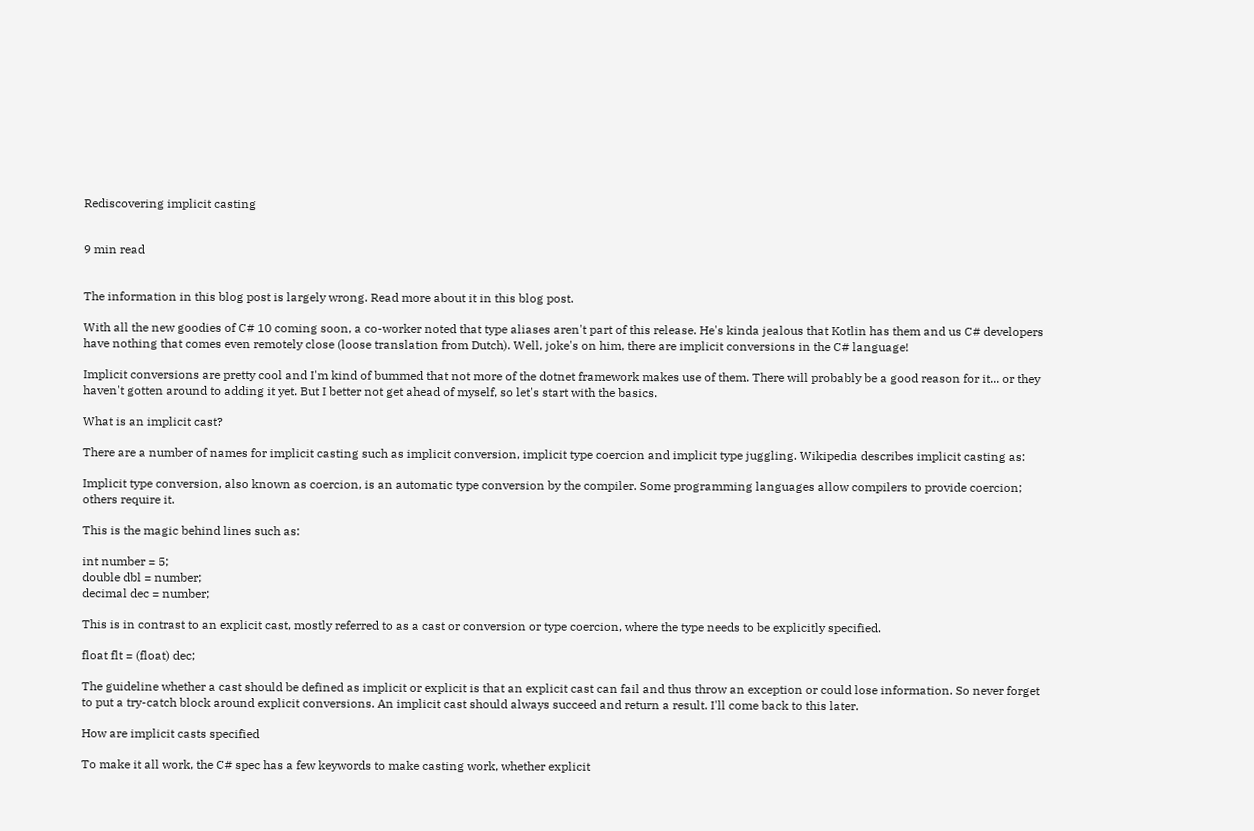Rediscovering implicit casting


9 min read


The information in this blog post is largely wrong. Read more about it in this blog post.

With all the new goodies of C# 10 coming soon, a co-worker noted that type aliases aren't part of this release. He's kinda jealous that Kotlin has them and us C# developers have nothing that comes even remotely close (loose translation from Dutch). Well, joke's on him, there are implicit conversions in the C# language!

Implicit conversions are pretty cool and I'm kind of bummed that not more of the dotnet framework makes use of them. There will probably be a good reason for it... or they haven't gotten around to adding it yet. But I better not get ahead of myself, so let's start with the basics.

What is an implicit cast?

There are a number of names for implicit casting such as implicit conversion, implicit type coercion and implicit type juggling. Wikipedia describes implicit casting as:

Implicit type conversion, also known as coercion, is an automatic type conversion by the compiler. Some programming languages allow compilers to provide coercion; others require it.

This is the magic behind lines such as:

int number = 5;
double dbl = number;
decimal dec = number;

This is in contrast to an explicit cast, mostly referred to as a cast or conversion or type coercion, where the type needs to be explicitly specified.

float flt = (float) dec;

The guideline whether a cast should be defined as implicit or explicit is that an explicit cast can fail and thus throw an exception or could lose information. So never forget to put a try-catch block around explicit conversions. An implicit cast should always succeed and return a result. I'll come back to this later.

How are implicit casts specified

To make it all work, the C# spec has a few keywords to make casting work, whether explicit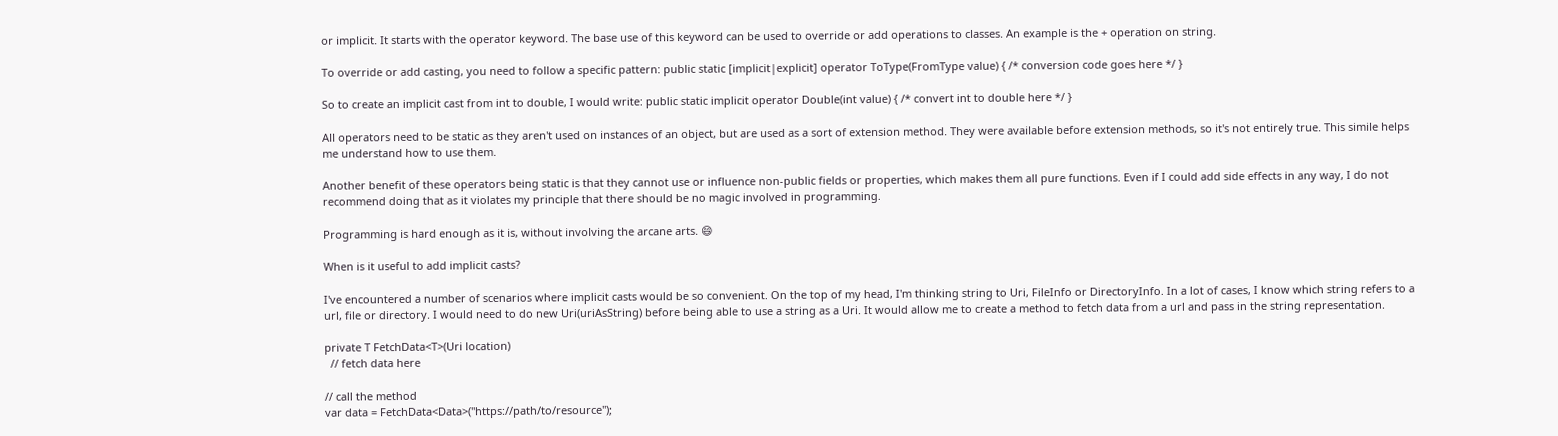or implicit. It starts with the operator keyword. The base use of this keyword can be used to override or add operations to classes. An example is the + operation on string.

To override or add casting, you need to follow a specific pattern: public static [implicit|explicit] operator ToType(FromType value) { /* conversion code goes here */ }

So to create an implicit cast from int to double, I would write: public static implicit operator Double(int value) { /* convert int to double here */ }

All operators need to be static as they aren't used on instances of an object, but are used as a sort of extension method. They were available before extension methods, so it's not entirely true. This simile helps me understand how to use them.

Another benefit of these operators being static is that they cannot use or influence non-public fields or properties, which makes them all pure functions. Even if I could add side effects in any way, I do not recommend doing that as it violates my principle that there should be no magic involved in programming.

Programming is hard enough as it is, without involving the arcane arts. 😄

When is it useful to add implicit casts?

I've encountered a number of scenarios where implicit casts would be so convenient. On the top of my head, I'm thinking string to Uri, FileInfo or DirectoryInfo. In a lot of cases, I know which string refers to a url, file or directory. I would need to do new Uri(uriAsString) before being able to use a string as a Uri. It would allow me to create a method to fetch data from a url and pass in the string representation.

private T FetchData<T>(Uri location)
  // fetch data here

// call the method
var data = FetchData<Data>("https://path/to/resource");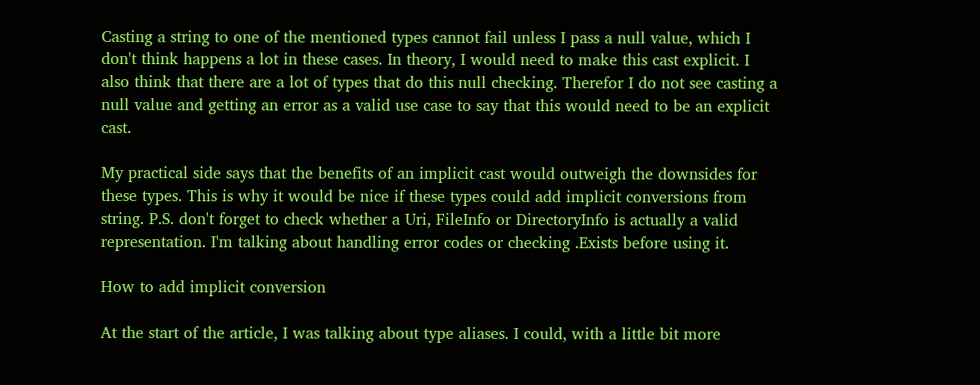Casting a string to one of the mentioned types cannot fail unless I pass a null value, which I don't think happens a lot in these cases. In theory, I would need to make this cast explicit. I also think that there are a lot of types that do this null checking. Therefor I do not see casting a null value and getting an error as a valid use case to say that this would need to be an explicit cast.

My practical side says that the benefits of an implicit cast would outweigh the downsides for these types. This is why it would be nice if these types could add implicit conversions from string. P.S. don't forget to check whether a Uri, FileInfo or DirectoryInfo is actually a valid representation. I'm talking about handling error codes or checking .Exists before using it.

How to add implicit conversion

At the start of the article, I was talking about type aliases. I could, with a little bit more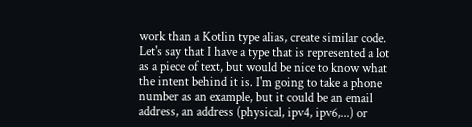work than a Kotlin type alias, create similar code. Let's say that I have a type that is represented a lot as a piece of text, but would be nice to know what the intent behind it is. I'm going to take a phone number as an example, but it could be an email address, an address (physical, ipv4, ipv6,...) or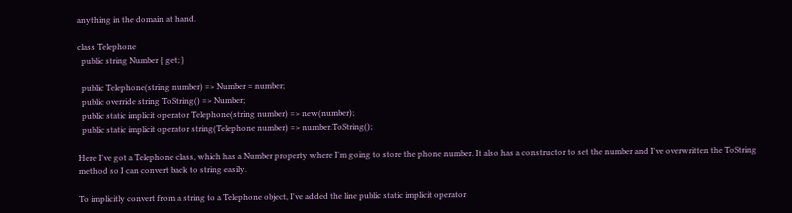anything in the domain at hand.

class Telephone
  public string Number { get; }

  public Telephone(string number) => Number = number;
  public override string ToString() => Number;
  public static implicit operator Telephone(string number) => new(number);
  public static implicit operator string(Telephone number) => number.ToString();

Here I've got a Telephone class, which has a Number property where I'm going to store the phone number. It also has a constructor to set the number and I've overwritten the ToString method so I can convert back to string easily.

To implicitly convert from a string to a Telephone object, I've added the line public static implicit operator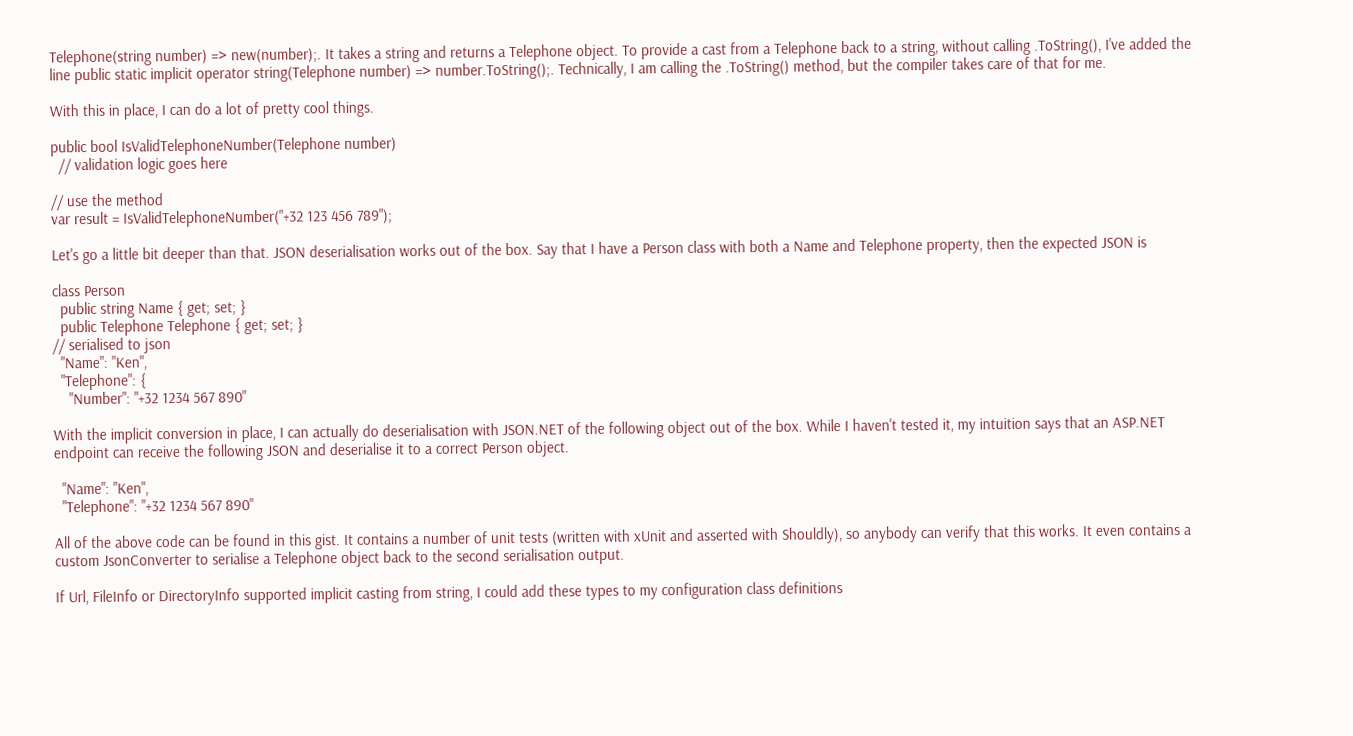Telephone(string number) => new(number);. It takes a string and returns a Telephone object. To provide a cast from a Telephone back to a string, without calling .ToString(), I've added the line public static implicit operator string(Telephone number) => number.ToString();. Technically, I am calling the .ToString() method, but the compiler takes care of that for me.

With this in place, I can do a lot of pretty cool things.

public bool IsValidTelephoneNumber(Telephone number)
  // validation logic goes here

// use the method
var result = IsValidTelephoneNumber("+32 123 456 789");

Let's go a little bit deeper than that. JSON deserialisation works out of the box. Say that I have a Person class with both a Name and Telephone property, then the expected JSON is

class Person
  public string Name { get; set; }
  public Telephone Telephone { get; set; }
// serialised to json
  "Name": "Ken",
  "Telephone": {
    "Number": "+32 1234 567 890"

With the implicit conversion in place, I can actually do deserialisation with JSON.NET of the following object out of the box. While I haven't tested it, my intuition says that an ASP.NET endpoint can receive the following JSON and deserialise it to a correct Person object.

  "Name": "Ken",
  "Telephone": "+32 1234 567 890"

All of the above code can be found in this gist. It contains a number of unit tests (written with xUnit and asserted with Shouldly), so anybody can verify that this works. It even contains a custom JsonConverter to serialise a Telephone object back to the second serialisation output.

If Url, FileInfo or DirectoryInfo supported implicit casting from string, I could add these types to my configuration class definitions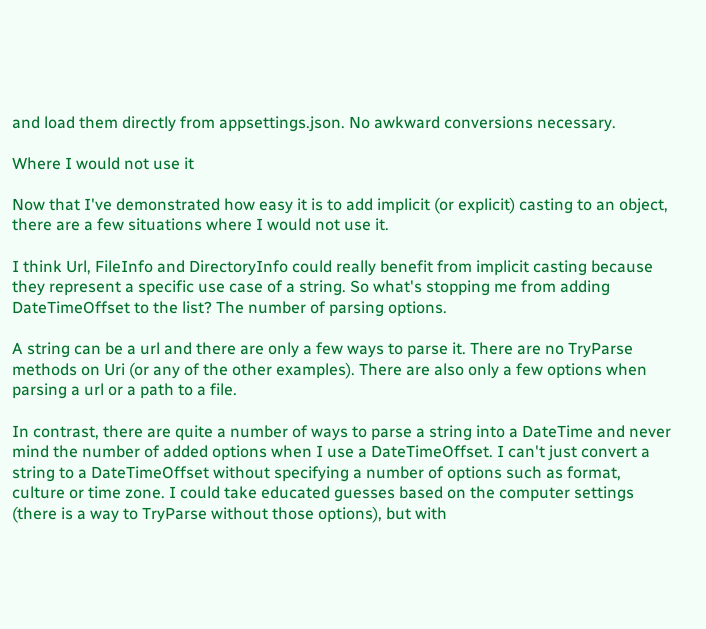and load them directly from appsettings.json. No awkward conversions necessary.

Where I would not use it

Now that I've demonstrated how easy it is to add implicit (or explicit) casting to an object, there are a few situations where I would not use it.

I think Url, FileInfo and DirectoryInfo could really benefit from implicit casting because they represent a specific use case of a string. So what's stopping me from adding DateTimeOffset to the list? The number of parsing options.

A string can be a url and there are only a few ways to parse it. There are no TryParse methods on Uri (or any of the other examples). There are also only a few options when parsing a url or a path to a file.

In contrast, there are quite a number of ways to parse a string into a DateTime and never mind the number of added options when I use a DateTimeOffset. I can't just convert a string to a DateTimeOffset without specifying a number of options such as format, culture or time zone. I could take educated guesses based on the computer settings (there is a way to TryParse without those options), but with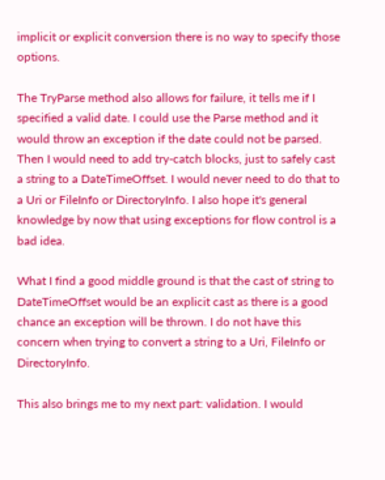implicit or explicit conversion there is no way to specify those options.

The TryParse method also allows for failure, it tells me if I specified a valid date. I could use the Parse method and it would throw an exception if the date could not be parsed. Then I would need to add try-catch blocks, just to safely cast a string to a DateTimeOffset. I would never need to do that to a Uri or FileInfo or DirectoryInfo. I also hope it's general knowledge by now that using exceptions for flow control is a bad idea.

What I find a good middle ground is that the cast of string to DateTimeOffset would be an explicit cast as there is a good chance an exception will be thrown. I do not have this concern when trying to convert a string to a Uri, FileInfo or DirectoryInfo.

This also brings me to my next part: validation. I would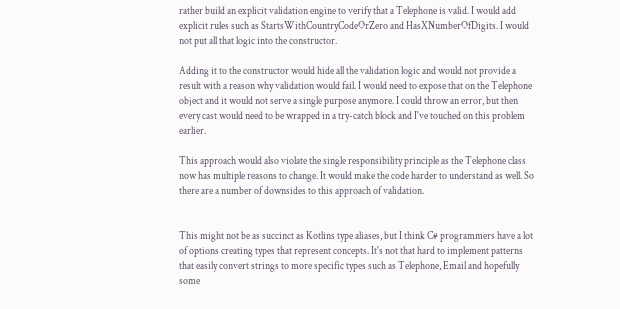rather build an explicit validation engine to verify that a Telephone is valid. I would add explicit rules such as StartsWithCountryCodeOrZero and HasXNumberOfDigits. I would not put all that logic into the constructor.

Adding it to the constructor would hide all the validation logic and would not provide a result with a reason why validation would fail. I would need to expose that on the Telephone object and it would not serve a single purpose anymore. I could throw an error, but then every cast would need to be wrapped in a try-catch block and I've touched on this problem earlier.

This approach would also violate the single responsibility principle as the Telephone class now has multiple reasons to change. It would make the code harder to understand as well. So there are a number of downsides to this approach of validation.


This might not be as succinct as Kotlins type aliases, but I think C# programmers have a lot of options creating types that represent concepts. It's not that hard to implement patterns that easily convert strings to more specific types such as Telephone, Email and hopefully some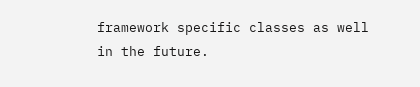framework specific classes as well in the future.